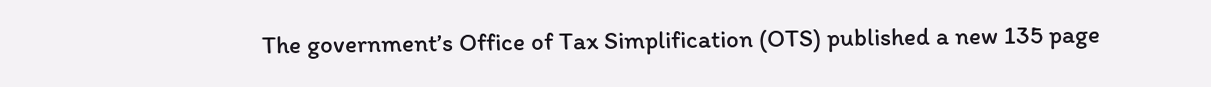The government’s Office of Tax Simplification (OTS) published a new 135 page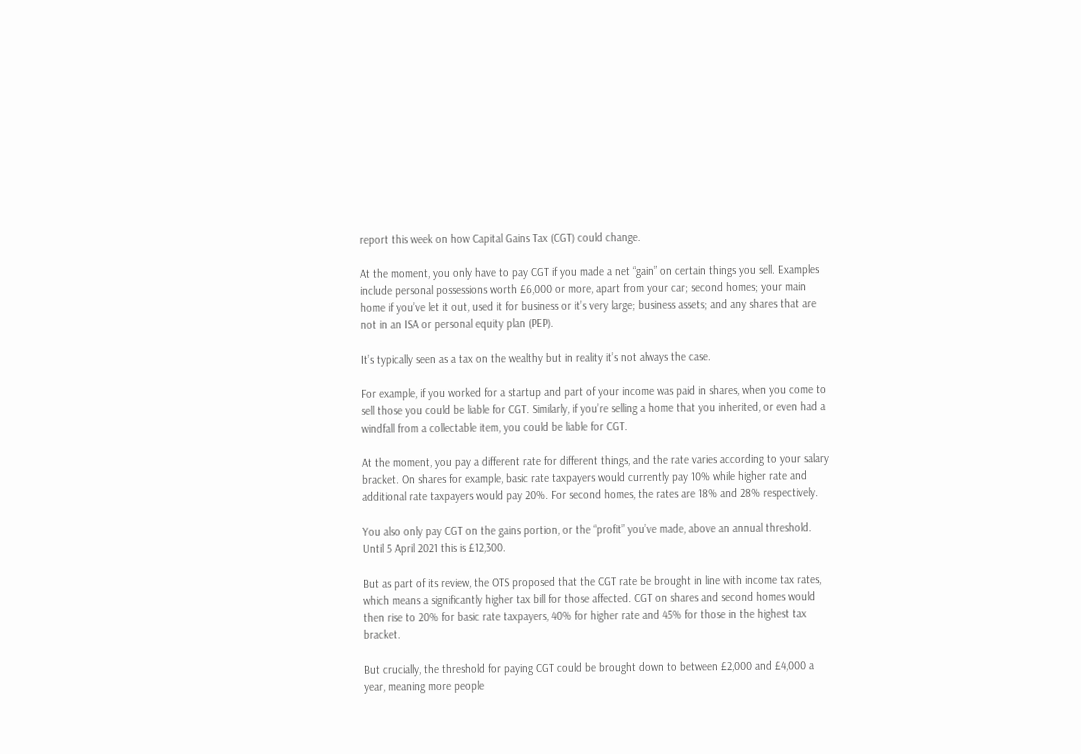report this week on how Capital Gains Tax (CGT) could change.

At the moment, you only have to pay CGT if you made a net “gain” on certain things you sell. Examples include personal possessions worth £6,000 or more, apart from your car; second homes; your main home if you’ve let it out, used it for business or it’s very large; business assets; and any shares that are not in an ISA or personal equity plan (PEP).

It’s typically seen as a tax on the wealthy but in reality it’s not always the case.

For example, if you worked for a startup and part of your income was paid in shares, when you come to sell those you could be liable for CGT. Similarly, if you’re selling a home that you inherited, or even had a windfall from a collectable item, you could be liable for CGT.

At the moment, you pay a different rate for different things, and the rate varies according to your salary bracket. On shares for example, basic rate taxpayers would currently pay 10% while higher rate and additional rate taxpayers would pay 20%. For second homes, the rates are 18% and 28% respectively.

You also only pay CGT on the gains portion, or the “profit” you’ve made, above an annual threshold. Until 5 April 2021 this is £12,300.

But as part of its review, the OTS proposed that the CGT rate be brought in line with income tax rates, which means a significantly higher tax bill for those affected. CGT on shares and second homes would then rise to 20% for basic rate taxpayers, 40% for higher rate and 45% for those in the highest tax bracket.

But crucially, the threshold for paying CGT could be brought down to between £2,000 and £4,000 a year, meaning more people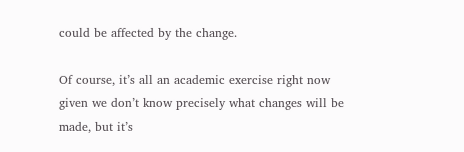could be affected by the change.

Of course, it’s all an academic exercise right now given we don’t know precisely what changes will be made, but it’s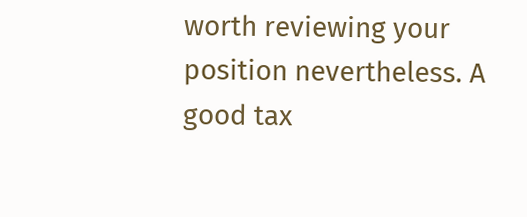worth reviewing your position nevertheless. A good tax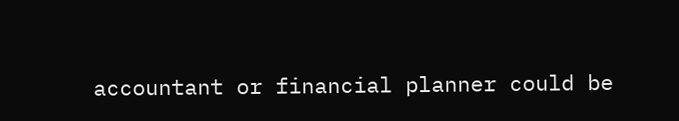accountant or financial planner could be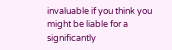invaluable if you think you might be liable for a significantly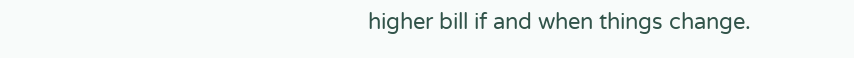higher bill if and when things change.